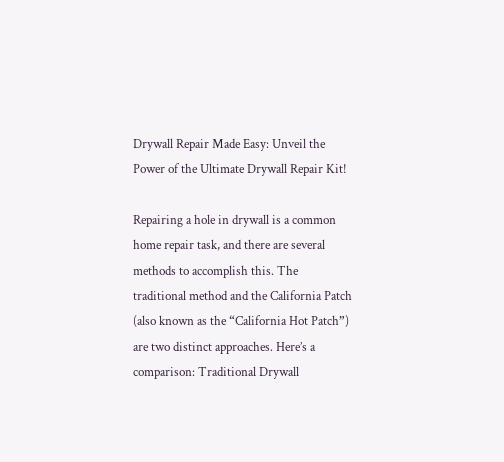Drywall Repair Made Easy: Unveil the Power of the Ultimate Drywall Repair Kit!

Repairing a hole in drywall is a common home repair task, and there are several methods to accomplish this. The traditional method and the California Patch (also known as the “California Hot Patch”) are two distinct approaches. Here’s a comparison: Traditional Drywall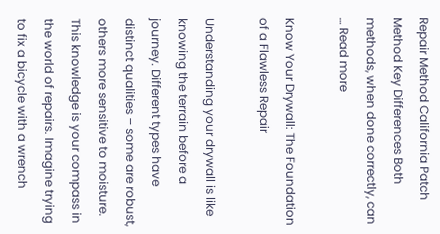Repair Method California Patch Method Key Differences Both methods, when done correctly, can … Read more

Know Your Drywall: The Foundation of a Flawless Repair

Understanding your drywall is like knowing the terrain before a journey. Different types have distinct qualities – some are robust, others more sensitive to moisture. This knowledge is your compass in the world of repairs. Imagine trying to fix a bicycle with a wrench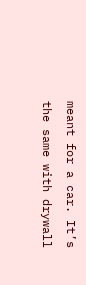meant for a car. It’s the same with drywall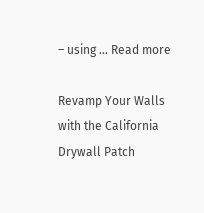– using … Read more

Revamp Your Walls with the California Drywall Patch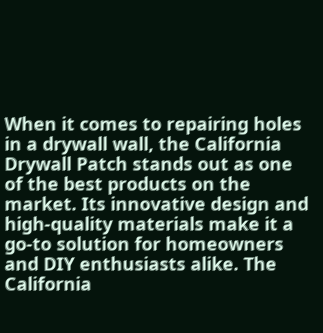When it comes to repairing holes in a drywall wall, the California Drywall Patch stands out as one of the best products on the market. Its innovative design and high-quality materials make it a go-to solution for homeowners and DIY enthusiasts alike. The California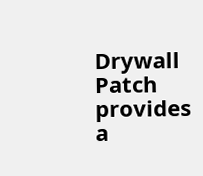Drywall Patch provides a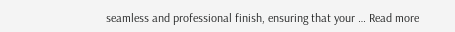seamless and professional finish, ensuring that your … Read more